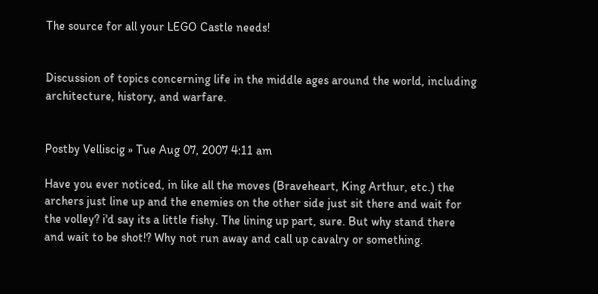The source for all your LEGO Castle needs!


Discussion of topics concerning life in the middle ages around the world, including architecture, history, and warfare.


Postby Velliscig » Tue Aug 07, 2007 4:11 am

Have you ever noticed, in like all the moves (Braveheart, King Arthur, etc.) the archers just line up and the enemies on the other side just sit there and wait for the volley? i'd say its a little fishy. The lining up part, sure. But why stand there and wait to be shot!? Why not run away and call up cavalry or something.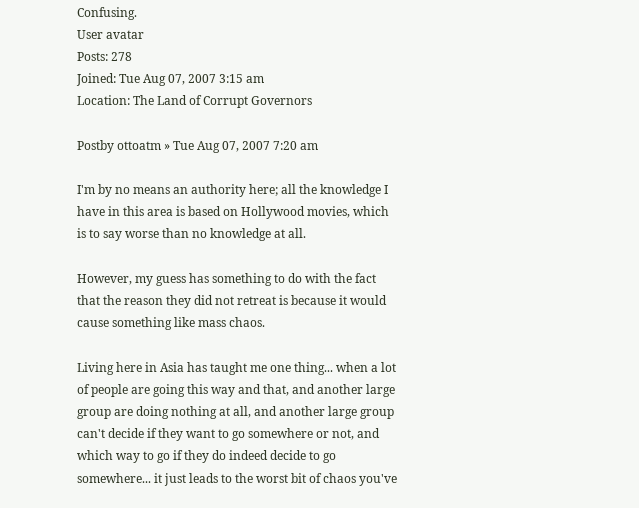Confusing.
User avatar
Posts: 278
Joined: Tue Aug 07, 2007 3:15 am
Location: The Land of Corrupt Governors

Postby ottoatm » Tue Aug 07, 2007 7:20 am

I'm by no means an authority here; all the knowledge I have in this area is based on Hollywood movies, which is to say worse than no knowledge at all.

However, my guess has something to do with the fact that the reason they did not retreat is because it would cause something like mass chaos.

Living here in Asia has taught me one thing... when a lot of people are going this way and that, and another large group are doing nothing at all, and another large group can't decide if they want to go somewhere or not, and which way to go if they do indeed decide to go somewhere... it just leads to the worst bit of chaos you've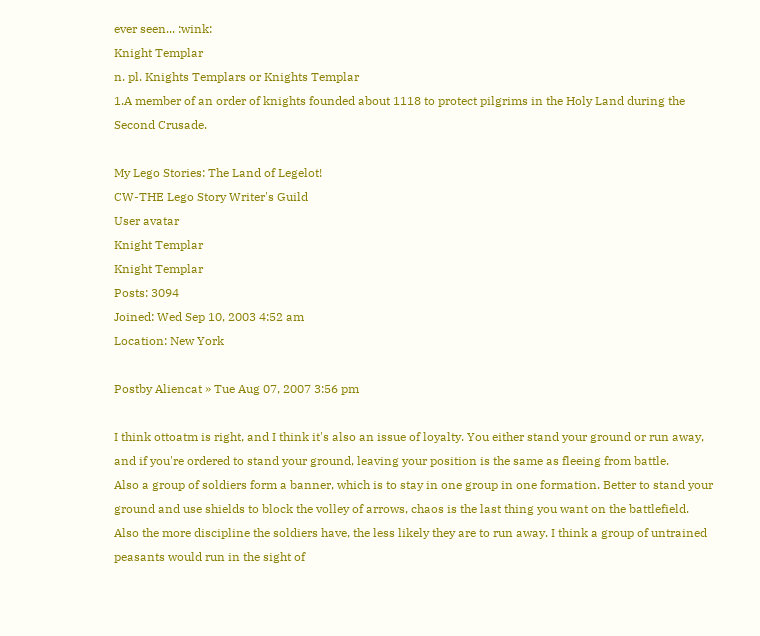ever seen... :wink:
Knight Templar
n. pl. Knights Templars or Knights Templar
1.A member of an order of knights founded about 1118 to protect pilgrims in the Holy Land during the Second Crusade.

My Lego Stories: The Land of Legelot!
CW-THE Lego Story Writer's Guild
User avatar
Knight Templar
Knight Templar
Posts: 3094
Joined: Wed Sep 10, 2003 4:52 am
Location: New York

Postby Aliencat » Tue Aug 07, 2007 3:56 pm

I think ottoatm is right, and I think it's also an issue of loyalty. You either stand your ground or run away, and if you're ordered to stand your ground, leaving your position is the same as fleeing from battle.
Also a group of soldiers form a banner, which is to stay in one group in one formation. Better to stand your ground and use shields to block the volley of arrows, chaos is the last thing you want on the battlefield.
Also the more discipline the soldiers have, the less likely they are to run away. I think a group of untrained peasants would run in the sight of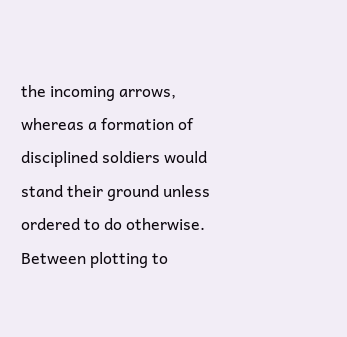the incoming arrows, whereas a formation of disciplined soldiers would stand their ground unless ordered to do otherwise.
Between plotting to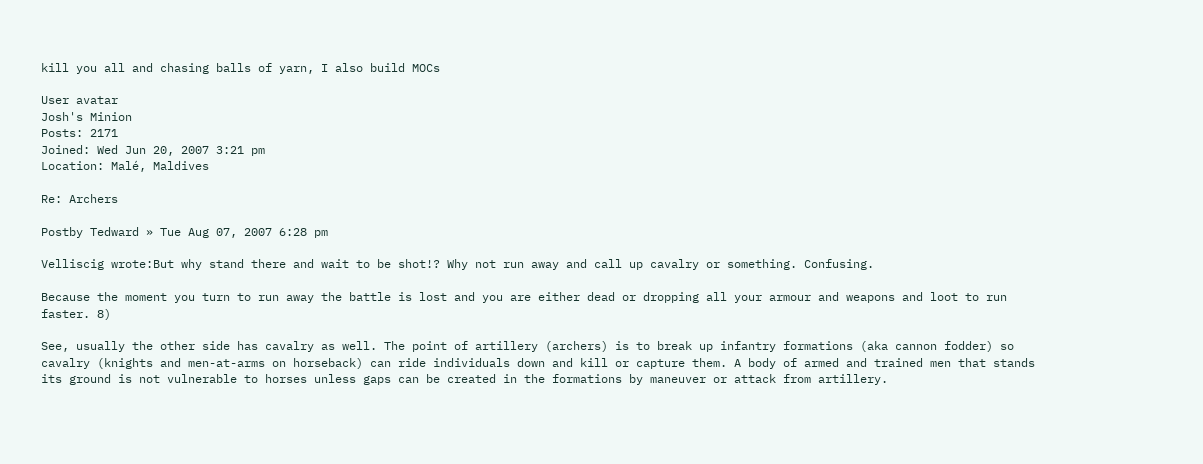kill you all and chasing balls of yarn, I also build MOCs

User avatar
Josh's Minion
Posts: 2171
Joined: Wed Jun 20, 2007 3:21 pm
Location: Malé, Maldives

Re: Archers

Postby Tedward » Tue Aug 07, 2007 6:28 pm

Velliscig wrote:But why stand there and wait to be shot!? Why not run away and call up cavalry or something. Confusing.

Because the moment you turn to run away the battle is lost and you are either dead or dropping all your armour and weapons and loot to run faster. 8)

See, usually the other side has cavalry as well. The point of artillery (archers) is to break up infantry formations (aka cannon fodder) so cavalry (knights and men-at-arms on horseback) can ride individuals down and kill or capture them. A body of armed and trained men that stands its ground is not vulnerable to horses unless gaps can be created in the formations by maneuver or attack from artillery.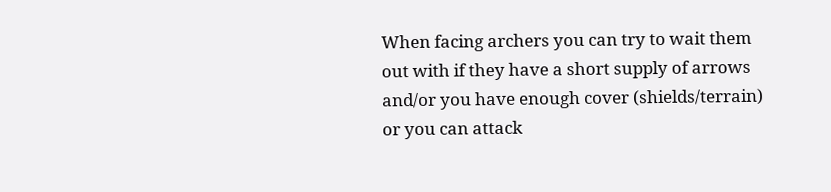When facing archers you can try to wait them out with if they have a short supply of arrows and/or you have enough cover (shields/terrain) or you can attack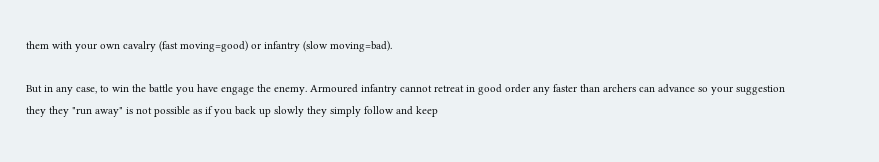them with your own cavalry (fast moving=good) or infantry (slow moving=bad).

But in any case, to win the battle you have engage the enemy. Armoured infantry cannot retreat in good order any faster than archers can advance so your suggestion they they "run away" is not possible as if you back up slowly they simply follow and keep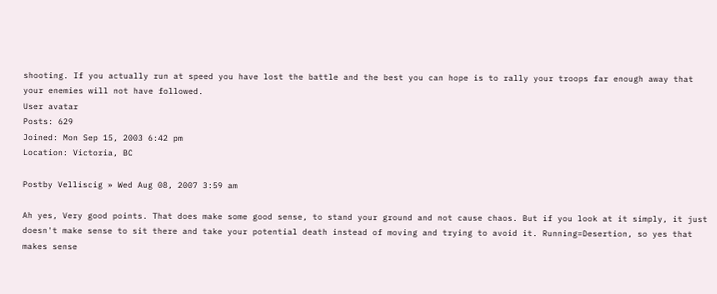shooting. If you actually run at speed you have lost the battle and the best you can hope is to rally your troops far enough away that your enemies will not have followed.
User avatar
Posts: 629
Joined: Mon Sep 15, 2003 6:42 pm
Location: Victoria, BC

Postby Velliscig » Wed Aug 08, 2007 3:59 am

Ah yes, Very good points. That does make some good sense, to stand your ground and not cause chaos. But if you look at it simply, it just doesn't make sense to sit there and take your potential death instead of moving and trying to avoid it. Running=Desertion, so yes that makes sense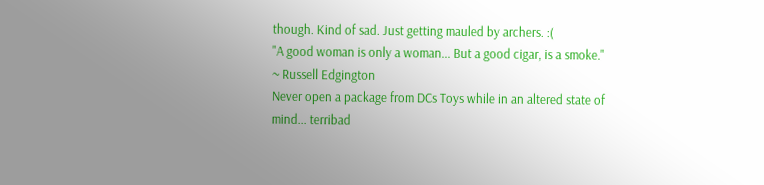though. Kind of sad. Just getting mauled by archers. :(
"A good woman is only a woman... But a good cigar, is a smoke."
~ Russell Edgington
Never open a package from DCs Toys while in an altered state of mind... terribad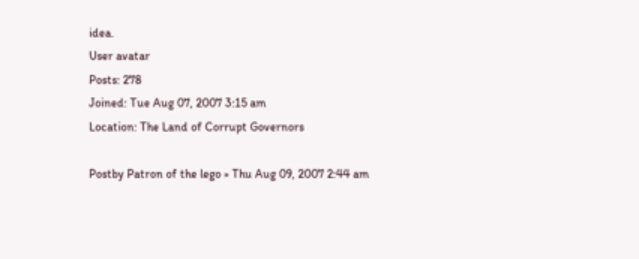idea.
User avatar
Posts: 278
Joined: Tue Aug 07, 2007 3:15 am
Location: The Land of Corrupt Governors

Postby Patron of the lego » Thu Aug 09, 2007 2:44 am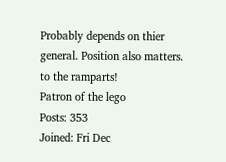Probably depends on thier general. Position also matters.
to the ramparts!
Patron of the lego
Posts: 353
Joined: Fri Dec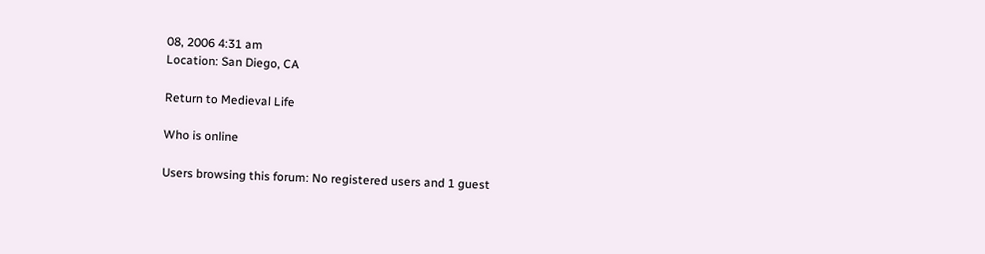08, 2006 4:31 am
Location: San Diego, CA

Return to Medieval Life

Who is online

Users browsing this forum: No registered users and 1 guest